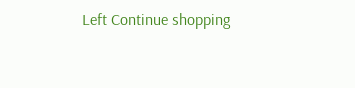Left Continue shopping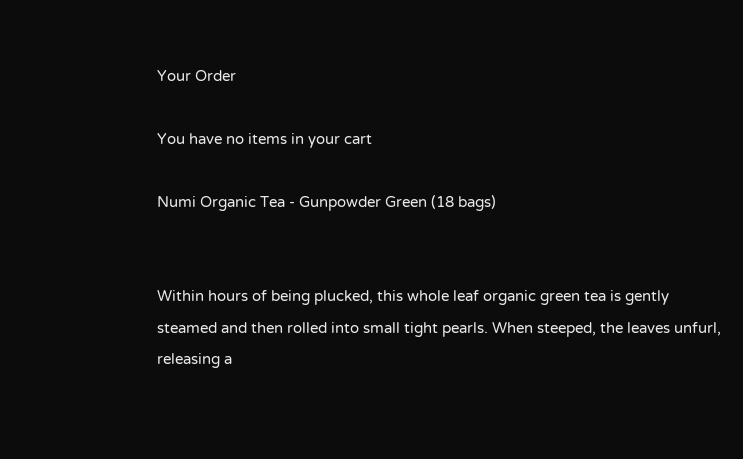Your Order

You have no items in your cart

Numi Organic Tea - Gunpowder Green (18 bags)


Within hours of being plucked, this whole leaf organic green tea is gently steamed and then rolled into small tight pearls. When steeped, the leaves unfurl, releasing a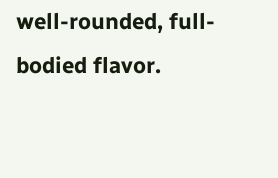well-rounded, full-bodied flavor.